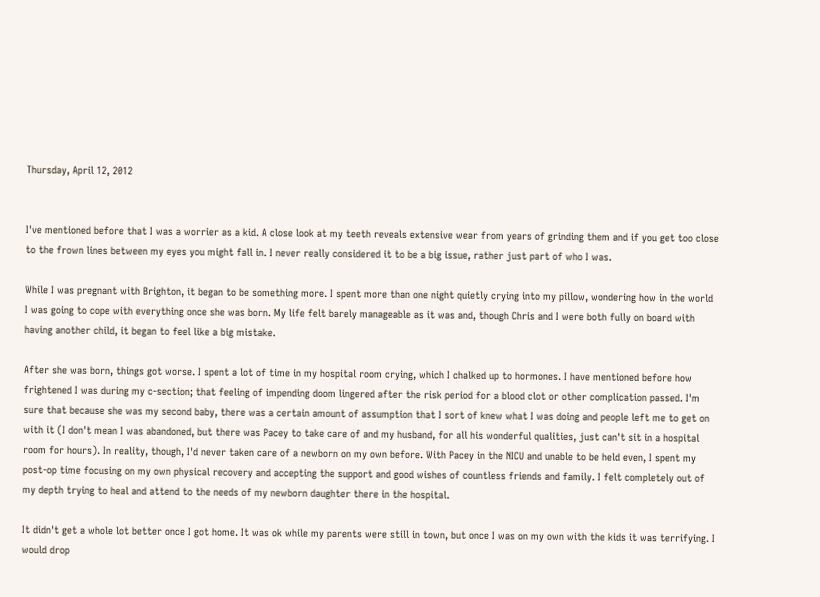Thursday, April 12, 2012


I've mentioned before that I was a worrier as a kid. A close look at my teeth reveals extensive wear from years of grinding them and if you get too close to the frown lines between my eyes you might fall in. I never really considered it to be a big issue, rather just part of who I was.

While I was pregnant with Brighton, it began to be something more. I spent more than one night quietly crying into my pillow, wondering how in the world I was going to cope with everything once she was born. My life felt barely manageable as it was and, though Chris and I were both fully on board with having another child, it began to feel like a big mistake.

After she was born, things got worse. I spent a lot of time in my hospital room crying, which I chalked up to hormones. I have mentioned before how frightened I was during my c-section; that feeling of impending doom lingered after the risk period for a blood clot or other complication passed. I'm sure that because she was my second baby, there was a certain amount of assumption that I sort of knew what I was doing and people left me to get on with it (I don't mean I was abandoned, but there was Pacey to take care of and my husband, for all his wonderful qualities, just can't sit in a hospital room for hours). In reality, though, I'd never taken care of a newborn on my own before. With Pacey in the NICU and unable to be held even, I spent my post-op time focusing on my own physical recovery and accepting the support and good wishes of countless friends and family. I felt completely out of my depth trying to heal and attend to the needs of my newborn daughter there in the hospital.

It didn't get a whole lot better once I got home. It was ok while my parents were still in town, but once I was on my own with the kids it was terrifying. I would drop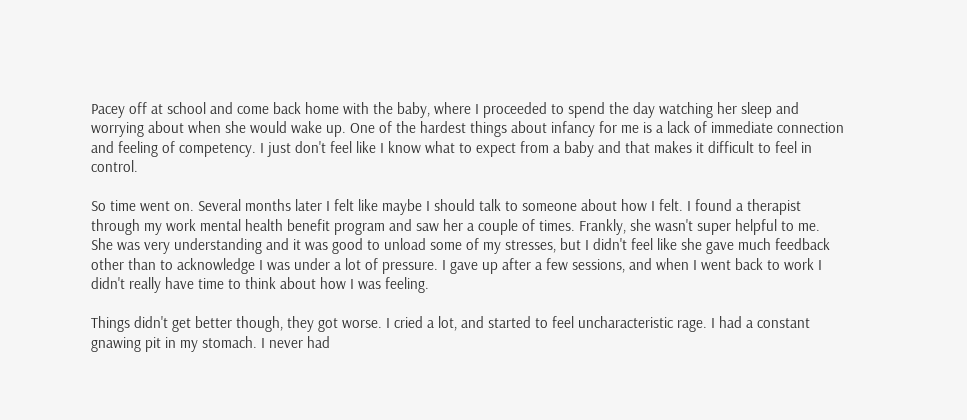Pacey off at school and come back home with the baby, where I proceeded to spend the day watching her sleep and worrying about when she would wake up. One of the hardest things about infancy for me is a lack of immediate connection and feeling of competency. I just don't feel like I know what to expect from a baby and that makes it difficult to feel in control.

So time went on. Several months later I felt like maybe I should talk to someone about how I felt. I found a therapist through my work mental health benefit program and saw her a couple of times. Frankly, she wasn't super helpful to me. She was very understanding and it was good to unload some of my stresses, but I didn't feel like she gave much feedback other than to acknowledge I was under a lot of pressure. I gave up after a few sessions, and when I went back to work I didn't really have time to think about how I was feeling.

Things didn't get better though, they got worse. I cried a lot, and started to feel uncharacteristic rage. I had a constant gnawing pit in my stomach. I never had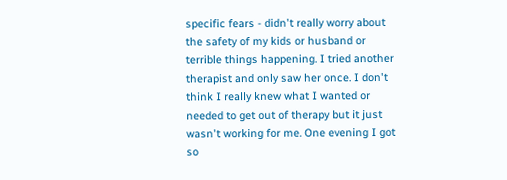specific fears - didn't really worry about the safety of my kids or husband or terrible things happening. I tried another therapist and only saw her once. I don't think I really knew what I wanted or needed to get out of therapy but it just wasn't working for me. One evening I got so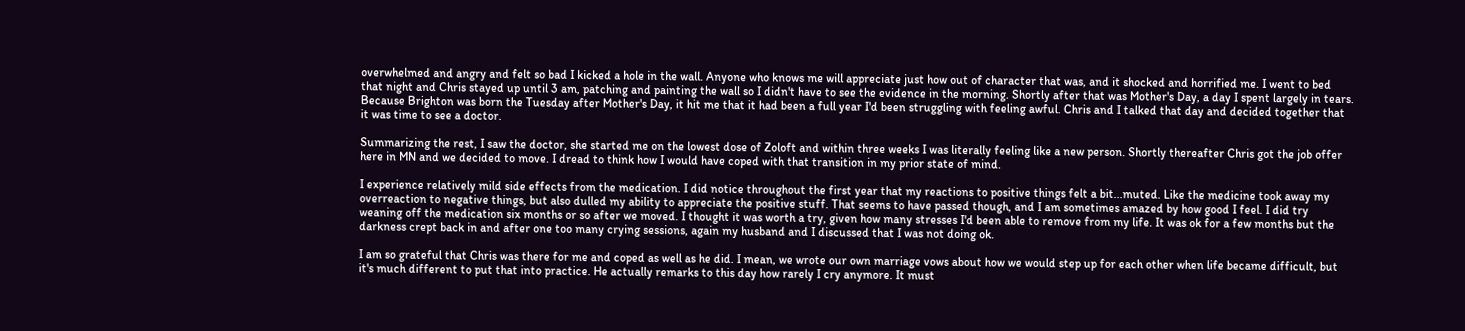overwhelmed and angry and felt so bad I kicked a hole in the wall. Anyone who knows me will appreciate just how out of character that was, and it shocked and horrified me. I went to bed that night and Chris stayed up until 3 am, patching and painting the wall so I didn't have to see the evidence in the morning. Shortly after that was Mother's Day, a day I spent largely in tears. Because Brighton was born the Tuesday after Mother's Day, it hit me that it had been a full year I'd been struggling with feeling awful. Chris and I talked that day and decided together that it was time to see a doctor.

Summarizing the rest, I saw the doctor, she started me on the lowest dose of Zoloft and within three weeks I was literally feeling like a new person. Shortly thereafter Chris got the job offer here in MN and we decided to move. I dread to think how I would have coped with that transition in my prior state of mind.

I experience relatively mild side effects from the medication. I did notice throughout the first year that my reactions to positive things felt a bit...muted. Like the medicine took away my overreaction to negative things, but also dulled my ability to appreciate the positive stuff. That seems to have passed though, and I am sometimes amazed by how good I feel. I did try weaning off the medication six months or so after we moved. I thought it was worth a try, given how many stresses I'd been able to remove from my life. It was ok for a few months but the darkness crept back in and after one too many crying sessions, again my husband and I discussed that I was not doing ok.

I am so grateful that Chris was there for me and coped as well as he did. I mean, we wrote our own marriage vows about how we would step up for each other when life became difficult, but it's much different to put that into practice. He actually remarks to this day how rarely I cry anymore. It must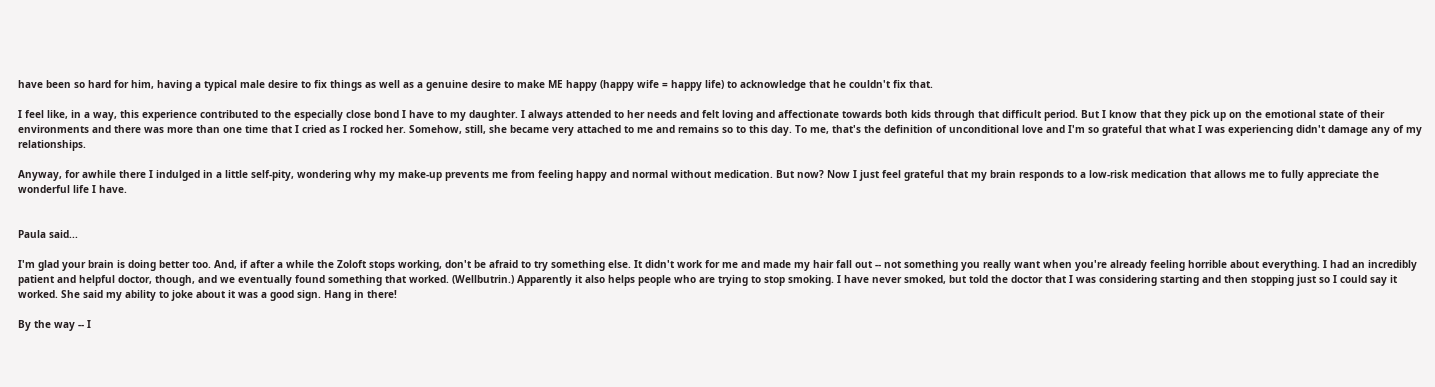have been so hard for him, having a typical male desire to fix things as well as a genuine desire to make ME happy (happy wife = happy life) to acknowledge that he couldn't fix that.

I feel like, in a way, this experience contributed to the especially close bond I have to my daughter. I always attended to her needs and felt loving and affectionate towards both kids through that difficult period. But I know that they pick up on the emotional state of their environments and there was more than one time that I cried as I rocked her. Somehow, still, she became very attached to me and remains so to this day. To me, that's the definition of unconditional love and I'm so grateful that what I was experiencing didn't damage any of my relationships.

Anyway, for awhile there I indulged in a little self-pity, wondering why my make-up prevents me from feeling happy and normal without medication. But now? Now I just feel grateful that my brain responds to a low-risk medication that allows me to fully appreciate the wonderful life I have.


Paula said...

I'm glad your brain is doing better too. And, if after a while the Zoloft stops working, don't be afraid to try something else. It didn't work for me and made my hair fall out -- not something you really want when you're already feeling horrible about everything. I had an incredibly patient and helpful doctor, though, and we eventually found something that worked. (Wellbutrin.) Apparently it also helps people who are trying to stop smoking. I have never smoked, but told the doctor that I was considering starting and then stopping just so I could say it worked. She said my ability to joke about it was a good sign. Hang in there!

By the way -- I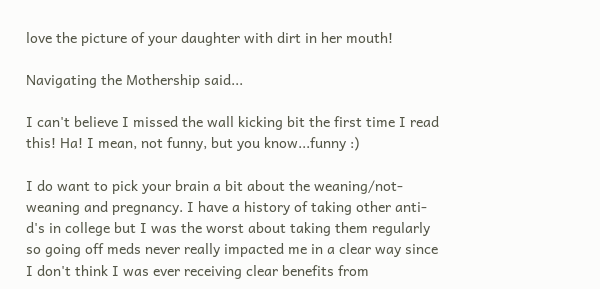love the picture of your daughter with dirt in her mouth!

Navigating the Mothership said...

I can't believe I missed the wall kicking bit the first time I read this! Ha! I mean, not funny, but you know...funny :)

I do want to pick your brain a bit about the weaning/not-weaning and pregnancy. I have a history of taking other anti-d's in college but I was the worst about taking them regularly so going off meds never really impacted me in a clear way since I don't think I was ever receiving clear benefits from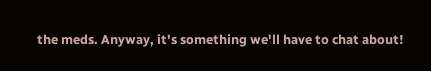the meds. Anyway, it's something we'll have to chat about!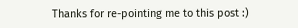Thanks for re-pointing me to this post :)